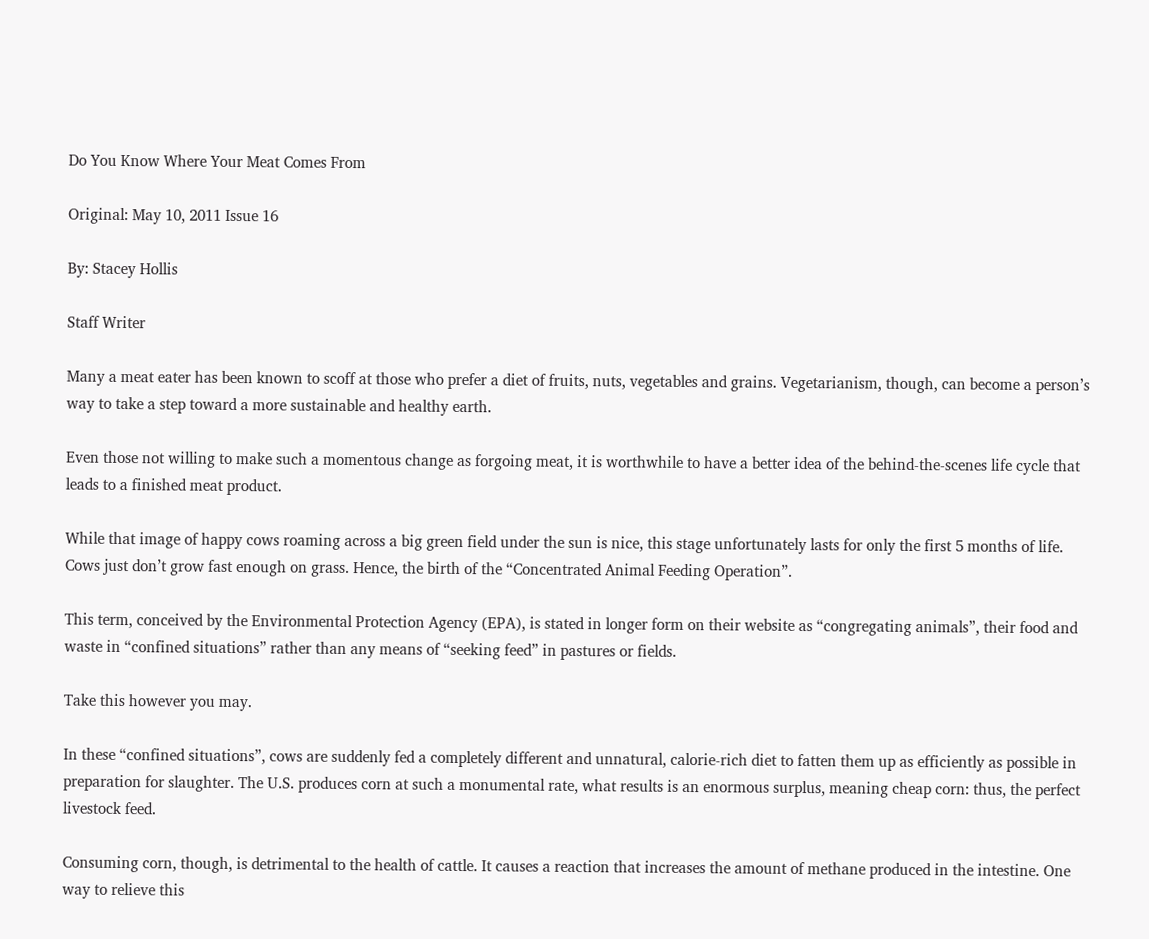Do You Know Where Your Meat Comes From

Original: May 10, 2011 Issue 16

By: Stacey Hollis

Staff Writer

Many a meat eater has been known to scoff at those who prefer a diet of fruits, nuts, vegetables and grains. Vegetarianism, though, can become a person’s way to take a step toward a more sustainable and healthy earth.

Even those not willing to make such a momentous change as forgoing meat, it is worthwhile to have a better idea of the behind-the-scenes life cycle that leads to a finished meat product.

While that image of happy cows roaming across a big green field under the sun is nice, this stage unfortunately lasts for only the first 5 months of life. Cows just don’t grow fast enough on grass. Hence, the birth of the “Concentrated Animal Feeding Operation”.

This term, conceived by the Environmental Protection Agency (EPA), is stated in longer form on their website as “congregating animals”, their food and waste in “confined situations” rather than any means of “seeking feed” in pastures or fields.

Take this however you may.

In these “confined situations”, cows are suddenly fed a completely different and unnatural, calorie-rich diet to fatten them up as efficiently as possible in preparation for slaughter. The U.S. produces corn at such a monumental rate, what results is an enormous surplus, meaning cheap corn: thus, the perfect livestock feed.

Consuming corn, though, is detrimental to the health of cattle. It causes a reaction that increases the amount of methane produced in the intestine. One way to relieve this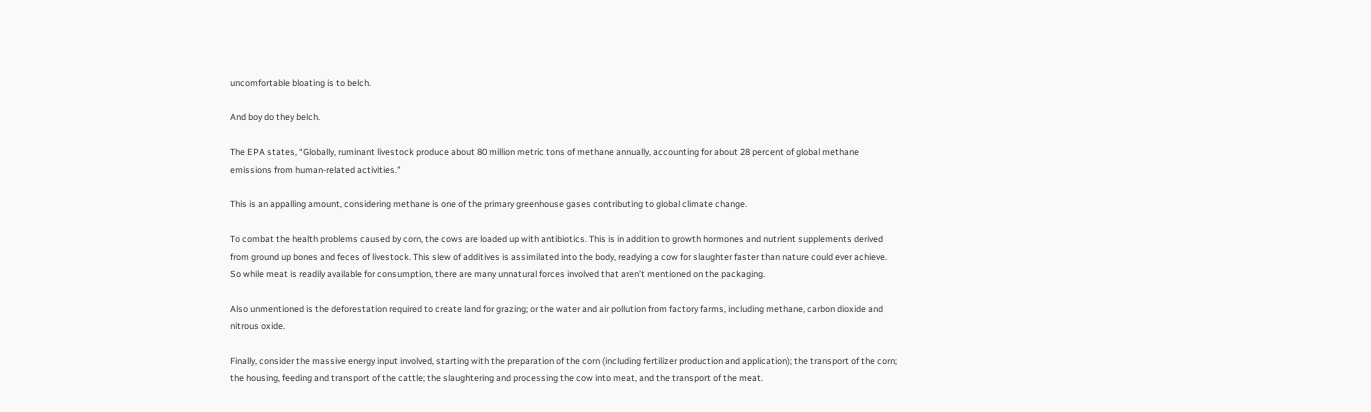uncomfortable bloating is to belch.

And boy do they belch.

The EPA states, “Globally, ruminant livestock produce about 80 million metric tons of methane annually, accounting for about 28 percent of global methane emissions from human-related activities.”

This is an appalling amount, considering methane is one of the primary greenhouse gases contributing to global climate change.

To combat the health problems caused by corn, the cows are loaded up with antibiotics. This is in addition to growth hormones and nutrient supplements derived from ground up bones and feces of livestock. This slew of additives is assimilated into the body, readying a cow for slaughter faster than nature could ever achieve. So while meat is readily available for consumption, there are many unnatural forces involved that aren’t mentioned on the packaging.

Also unmentioned is the deforestation required to create land for grazing; or the water and air pollution from factory farms, including methane, carbon dioxide and nitrous oxide.

Finally, consider the massive energy input involved, starting with the preparation of the corn (including fertilizer production and application); the transport of the corn; the housing, feeding and transport of the cattle; the slaughtering and processing the cow into meat, and the transport of the meat.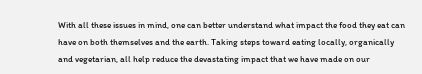With all these issues in mind, one can better understand what impact the food they eat can have on both themselves and the earth. Taking steps toward eating locally, organically and vegetarian, all help reduce the devastating impact that we have made on our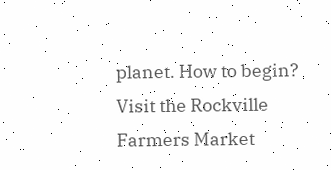planet. How to begin? Visit the Rockville Farmers Market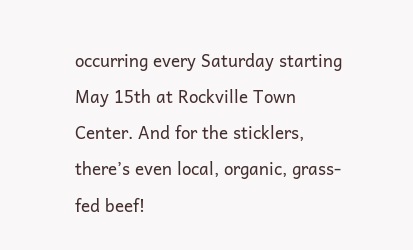occurring every Saturday starting May 15th at Rockville Town Center. And for the sticklers, there’s even local, organic, grass-fed beef!